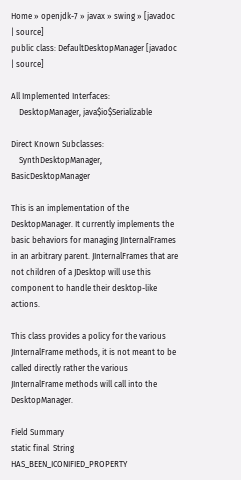Home » openjdk-7 » javax » swing » [javadoc | source]
public class: DefaultDesktopManager [javadoc | source]

All Implemented Interfaces:
    DesktopManager, java$io$Serializable

Direct Known Subclasses:
    SynthDesktopManager, BasicDesktopManager

This is an implementation of the DesktopManager. It currently implements the basic behaviors for managing JInternalFrames in an arbitrary parent. JInternalFrames that are not children of a JDesktop will use this component to handle their desktop-like actions.

This class provides a policy for the various JInternalFrame methods, it is not meant to be called directly rather the various JInternalFrame methods will call into the DesktopManager.

Field Summary
static final  String HAS_BEEN_ICONIFIED_PROPERTY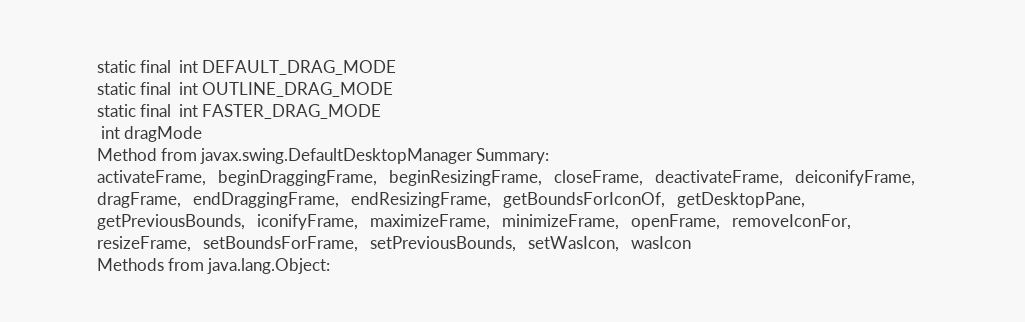static final  int DEFAULT_DRAG_MODE
static final  int OUTLINE_DRAG_MODE
static final  int FASTER_DRAG_MODE
 int dragMode
Method from javax.swing.DefaultDesktopManager Summary:
activateFrame,   beginDraggingFrame,   beginResizingFrame,   closeFrame,   deactivateFrame,   deiconifyFrame,   dragFrame,   endDraggingFrame,   endResizingFrame,   getBoundsForIconOf,   getDesktopPane,   getPreviousBounds,   iconifyFrame,   maximizeFrame,   minimizeFrame,   openFrame,   removeIconFor,   resizeFrame,   setBoundsForFrame,   setPreviousBounds,   setWasIcon,   wasIcon
Methods from java.lang.Object: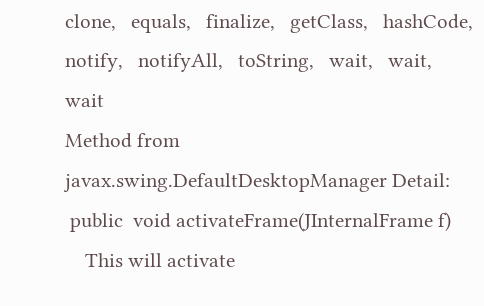clone,   equals,   finalize,   getClass,   hashCode,   notify,   notifyAll,   toString,   wait,   wait,   wait
Method from javax.swing.DefaultDesktopManager Detail:
 public  void activateFrame(JInternalFrame f)
    This will activate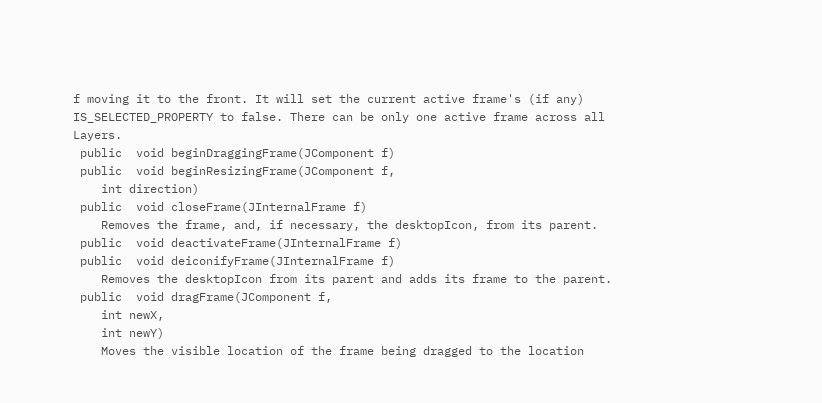f moving it to the front. It will set the current active frame's (if any) IS_SELECTED_PROPERTY to false. There can be only one active frame across all Layers.
 public  void beginDraggingFrame(JComponent f)
 public  void beginResizingFrame(JComponent f,
    int direction)
 public  void closeFrame(JInternalFrame f)
    Removes the frame, and, if necessary, the desktopIcon, from its parent.
 public  void deactivateFrame(JInternalFrame f)
 public  void deiconifyFrame(JInternalFrame f)
    Removes the desktopIcon from its parent and adds its frame to the parent.
 public  void dragFrame(JComponent f,
    int newX,
    int newY)
    Moves the visible location of the frame being dragged to the location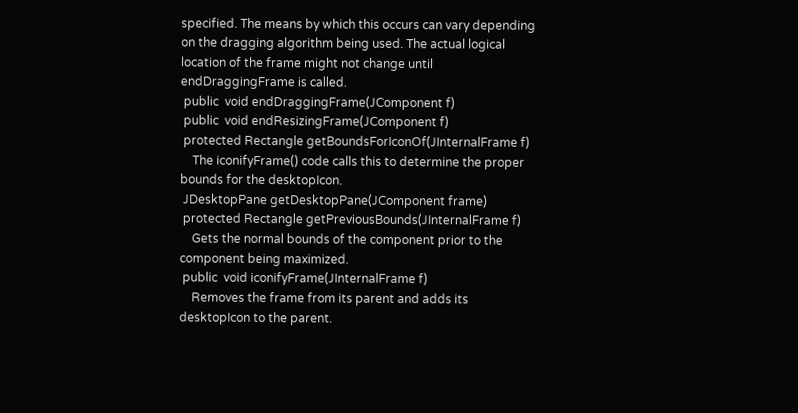specified. The means by which this occurs can vary depending on the dragging algorithm being used. The actual logical location of the frame might not change until endDraggingFrame is called.
 public  void endDraggingFrame(JComponent f)
 public  void endResizingFrame(JComponent f)
 protected Rectangle getBoundsForIconOf(JInternalFrame f)
    The iconifyFrame() code calls this to determine the proper bounds for the desktopIcon.
 JDesktopPane getDesktopPane(JComponent frame)
 protected Rectangle getPreviousBounds(JInternalFrame f)
    Gets the normal bounds of the component prior to the component being maximized.
 public  void iconifyFrame(JInternalFrame f)
    Removes the frame from its parent and adds its desktopIcon to the parent.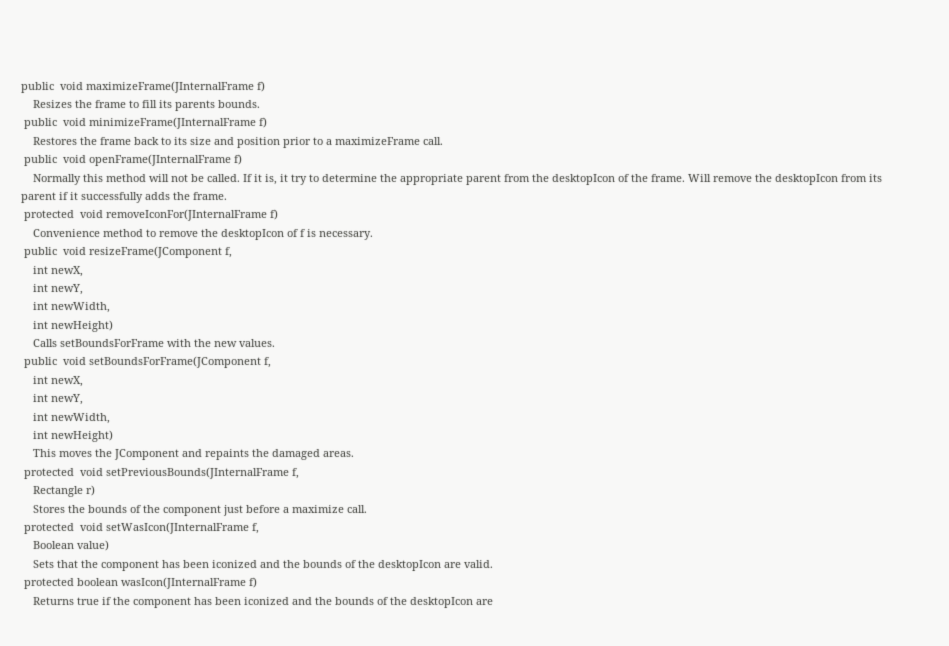public  void maximizeFrame(JInternalFrame f)
    Resizes the frame to fill its parents bounds.
 public  void minimizeFrame(JInternalFrame f)
    Restores the frame back to its size and position prior to a maximizeFrame call.
 public  void openFrame(JInternalFrame f)
    Normally this method will not be called. If it is, it try to determine the appropriate parent from the desktopIcon of the frame. Will remove the desktopIcon from its parent if it successfully adds the frame.
 protected  void removeIconFor(JInternalFrame f)
    Convenience method to remove the desktopIcon of f is necessary.
 public  void resizeFrame(JComponent f,
    int newX,
    int newY,
    int newWidth,
    int newHeight)
    Calls setBoundsForFrame with the new values.
 public  void setBoundsForFrame(JComponent f,
    int newX,
    int newY,
    int newWidth,
    int newHeight)
    This moves the JComponent and repaints the damaged areas.
 protected  void setPreviousBounds(JInternalFrame f,
    Rectangle r)
    Stores the bounds of the component just before a maximize call.
 protected  void setWasIcon(JInternalFrame f,
    Boolean value)
    Sets that the component has been iconized and the bounds of the desktopIcon are valid.
 protected boolean wasIcon(JInternalFrame f)
    Returns true if the component has been iconized and the bounds of the desktopIcon are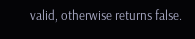valid, otherwise returns false.